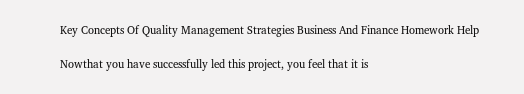Key Concepts Of Quality Management Strategies Business And Finance Homework Help

Nowthat you have successfully led this project, you feel that it is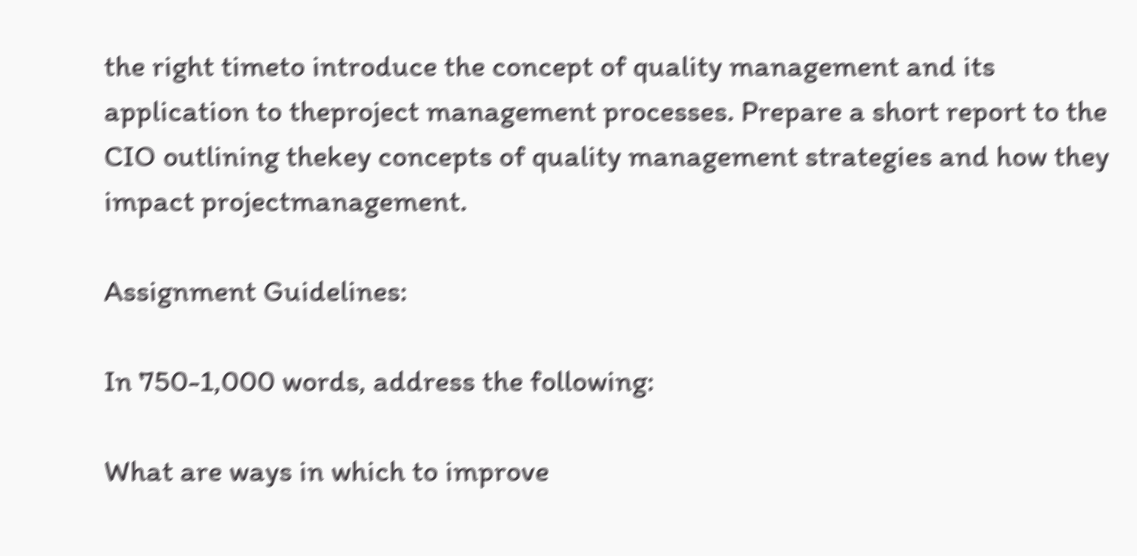the right timeto introduce the concept of quality management and its application to theproject management processes. Prepare a short report to the CIO outlining thekey concepts of quality management strategies and how they impact projectmanagement.

Assignment Guidelines:

In 750-1,000 words, address the following:

What are ways in which to improve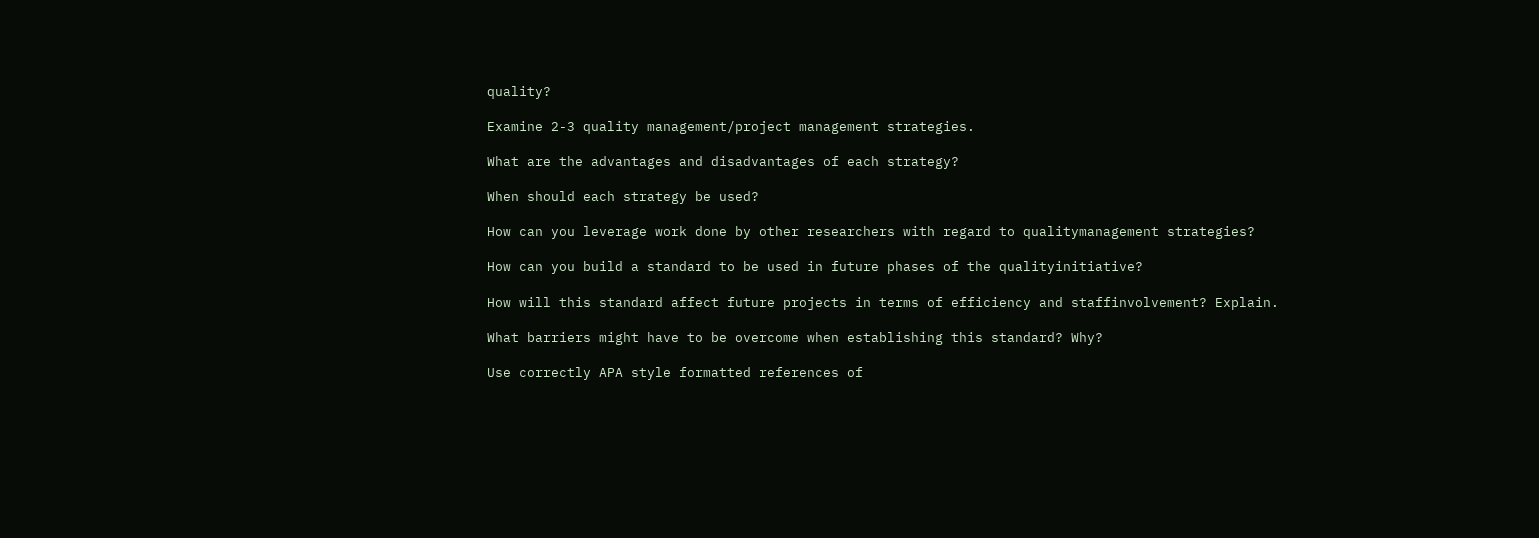quality?

Examine 2-3 quality management/project management strategies.

What are the advantages and disadvantages of each strategy?

When should each strategy be used?

How can you leverage work done by other researchers with regard to qualitymanagement strategies?

How can you build a standard to be used in future phases of the qualityinitiative?

How will this standard affect future projects in terms of efficiency and staffinvolvement? Explain.

What barriers might have to be overcome when establishing this standard? Why?

Use correctly APA style formatted references of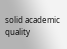solid academic quality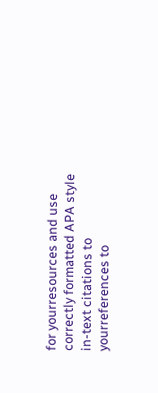for yourresources and use correctly formatted APA style in-text citations to yourreferences to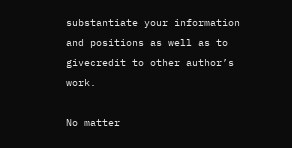substantiate your information and positions as well as to givecredit to other author’s work.

No matter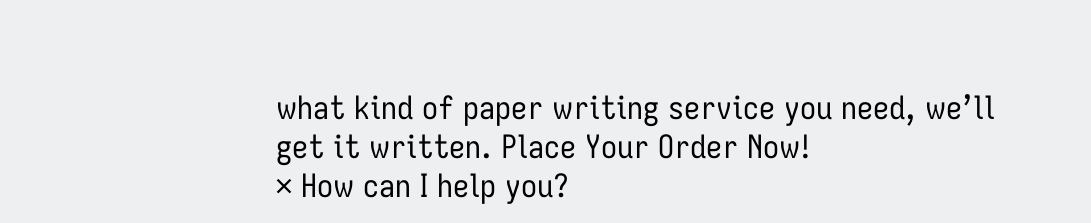what kind of paper writing service you need, we’ll get it written. Place Your Order Now!
× How can I help you?